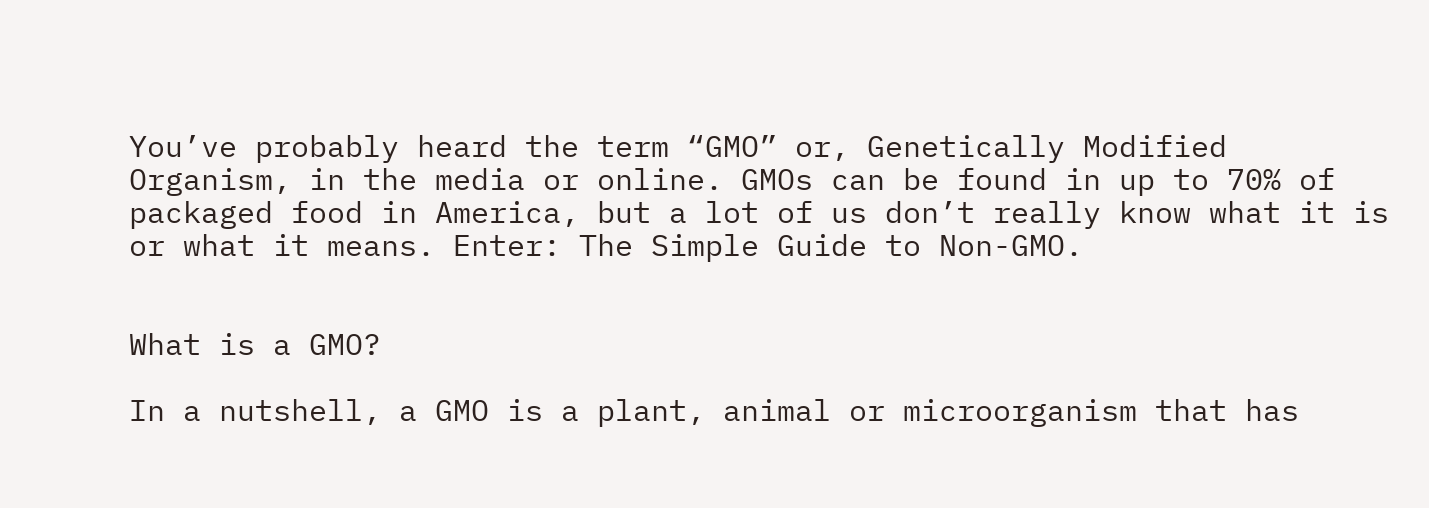You’ve probably heard the term “GMO” or, Genetically Modified Organism, in the media or online. GMOs can be found in up to 70% of packaged food in America, but a lot of us don’t really know what it is or what it means. Enter: The Simple Guide to Non-GMO.


What is a GMO?

In a nutshell, a GMO is a plant, animal or microorganism that has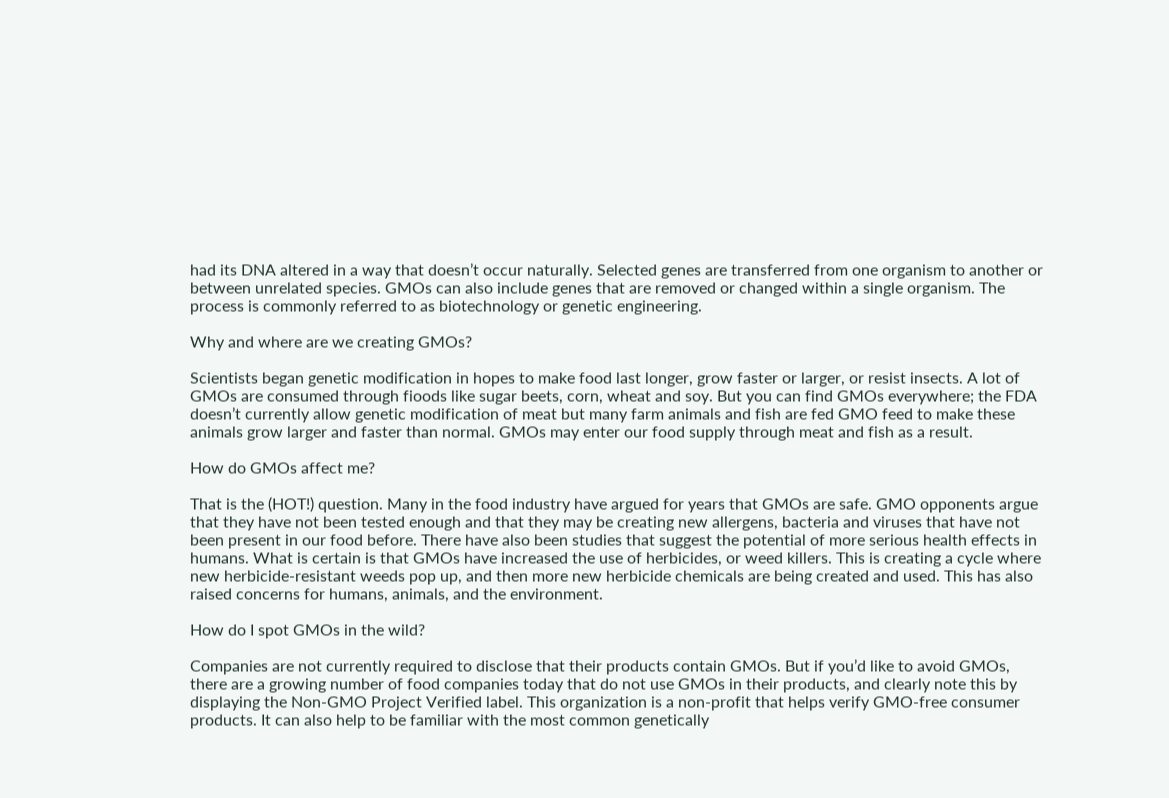had its DNA altered in a way that doesn’t occur naturally. Selected genes are transferred from one organism to another or between unrelated species. GMOs can also include genes that are removed or changed within a single organism. The process is commonly referred to as biotechnology or genetic engineering.

Why and where are we creating GMOs?

Scientists began genetic modification in hopes to make food last longer, grow faster or larger, or resist insects. A lot of GMOs are consumed through fioods like sugar beets, corn, wheat and soy. But you can find GMOs everywhere; the FDA doesn’t currently allow genetic modification of meat but many farm animals and fish are fed GMO feed to make these animals grow larger and faster than normal. GMOs may enter our food supply through meat and fish as a result.

How do GMOs affect me?

That is the (HOT!) question. Many in the food industry have argued for years that GMOs are safe. GMO opponents argue that they have not been tested enough and that they may be creating new allergens, bacteria and viruses that have not been present in our food before. There have also been studies that suggest the potential of more serious health effects in humans. What is certain is that GMOs have increased the use of herbicides, or weed killers. This is creating a cycle where new herbicide-resistant weeds pop up, and then more new herbicide chemicals are being created and used. This has also raised concerns for humans, animals, and the environment.

How do I spot GMOs in the wild?

Companies are not currently required to disclose that their products contain GMOs. But if you’d like to avoid GMOs, there are a growing number of food companies today that do not use GMOs in their products, and clearly note this by displaying the Non-GMO Project Verified label. This organization is a non-profit that helps verify GMO-free consumer products. It can also help to be familiar with the most common genetically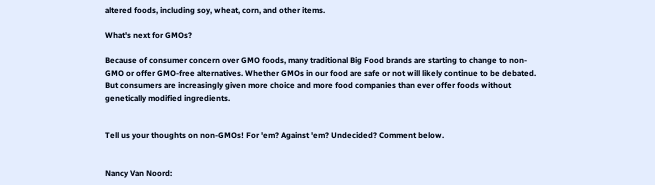altered foods, including soy, wheat, corn, and other items.

What's next for GMOs?

Because of consumer concern over GMO foods, many traditional Big Food brands are starting to change to non-GMO or offer GMO-free alternatives. Whether GMOs in our food are safe or not will likely continue to be debated. But consumers are increasingly given more choice and more food companies than ever offer foods without genetically modified ingredients.


Tell us your thoughts on non-GMOs! For 'em? Against 'em? Undecided? Comment below.


Nancy Van Noord: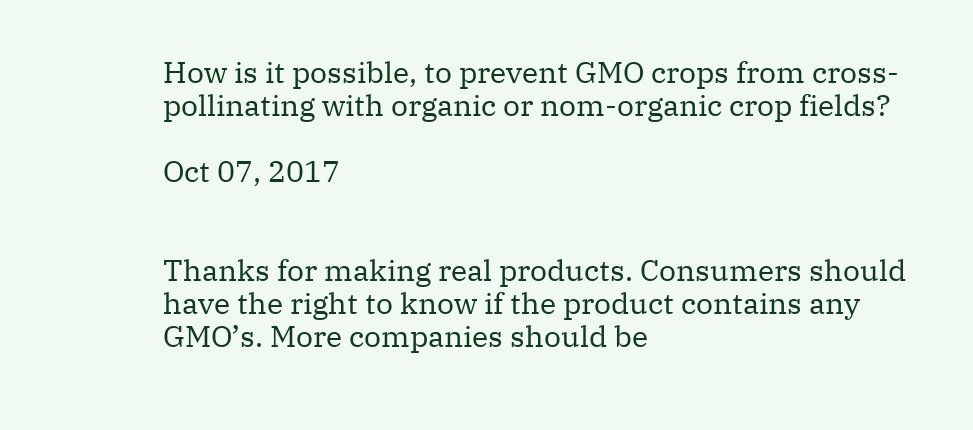How is it possible, to prevent GMO crops from cross-pollinating with organic or nom-organic crop fields?

Oct 07, 2017


Thanks for making real products. Consumers should have the right to know if the product contains any GMO’s. More companies should be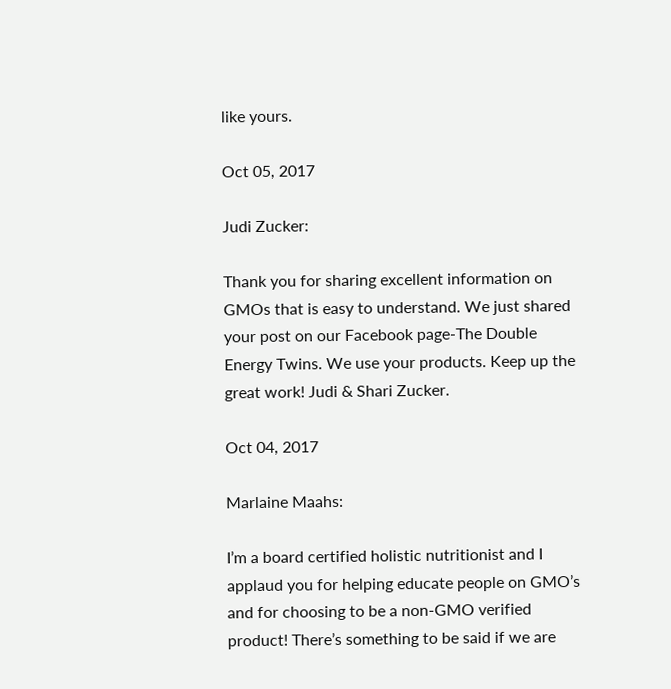like yours.

Oct 05, 2017

Judi Zucker:

Thank you for sharing excellent information on GMOs that is easy to understand. We just shared your post on our Facebook page-The Double Energy Twins. We use your products. Keep up the great work! Judi & Shari Zucker.

Oct 04, 2017

Marlaine Maahs:

I’m a board certified holistic nutritionist and I applaud you for helping educate people on GMO’s and for choosing to be a non-GMO verified product! There’s something to be said if we are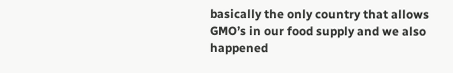basically the only country that allows GMO’s in our food supply and we also happened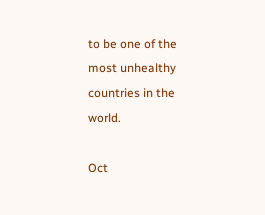to be one of the most unhealthy countries in the world.

Oct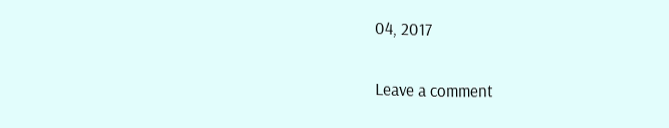04, 2017

Leave a comment